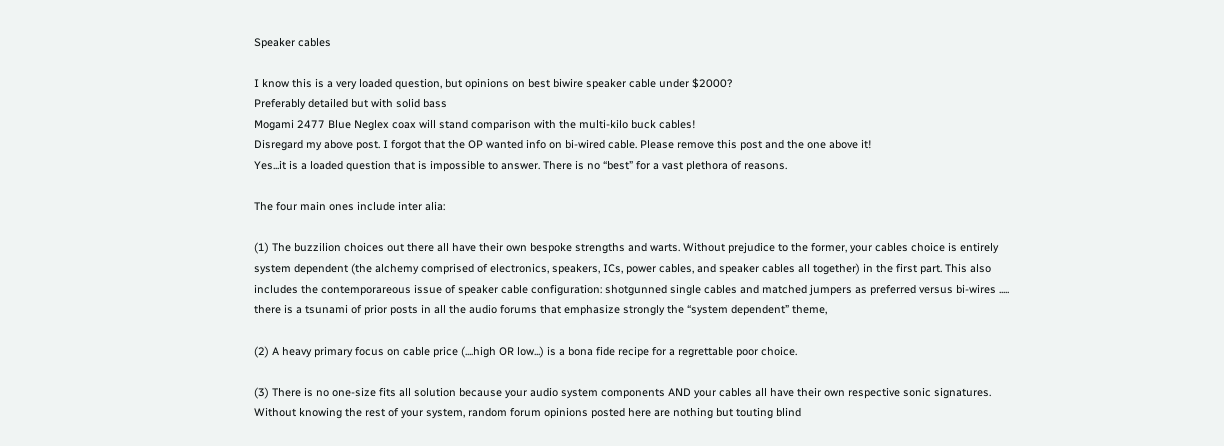Speaker cables

I know this is a very loaded question, but opinions on best biwire speaker cable under $2000?
Preferably detailed but with solid bass
Mogami 2477 Blue Neglex coax will stand comparison with the multi-kilo buck cables!
Disregard my above post. I forgot that the OP wanted info on bi-wired cable. Please remove this post and the one above it!
Yes...it is a loaded question that is impossible to answer. There is no “best” for a vast plethora of reasons.

The four main ones include inter alia:

(1) The buzzilion choices out there all have their own bespoke strengths and warts. Without prejudice to the former, your cables choice is entirely system dependent (the alchemy comprised of electronics, speakers, ICs, power cables, and speaker cables all together) in the first part. This also includes the contemporareous issue of speaker cable configuration: shotgunned single cables and matched jumpers as preferred versus bi-wires ..... there is a tsunami of prior posts in all the audio forums that emphasize strongly the “system dependent” theme,

(2) A heavy primary focus on cable price (....high OR low...) is a bona fide recipe for a regrettable poor choice.

(3) There is no one-size fits all solution because your audio system components AND your cables all have their own respective sonic signatures. Without knowing the rest of your system, random forum opinions posted here are nothing but touting blind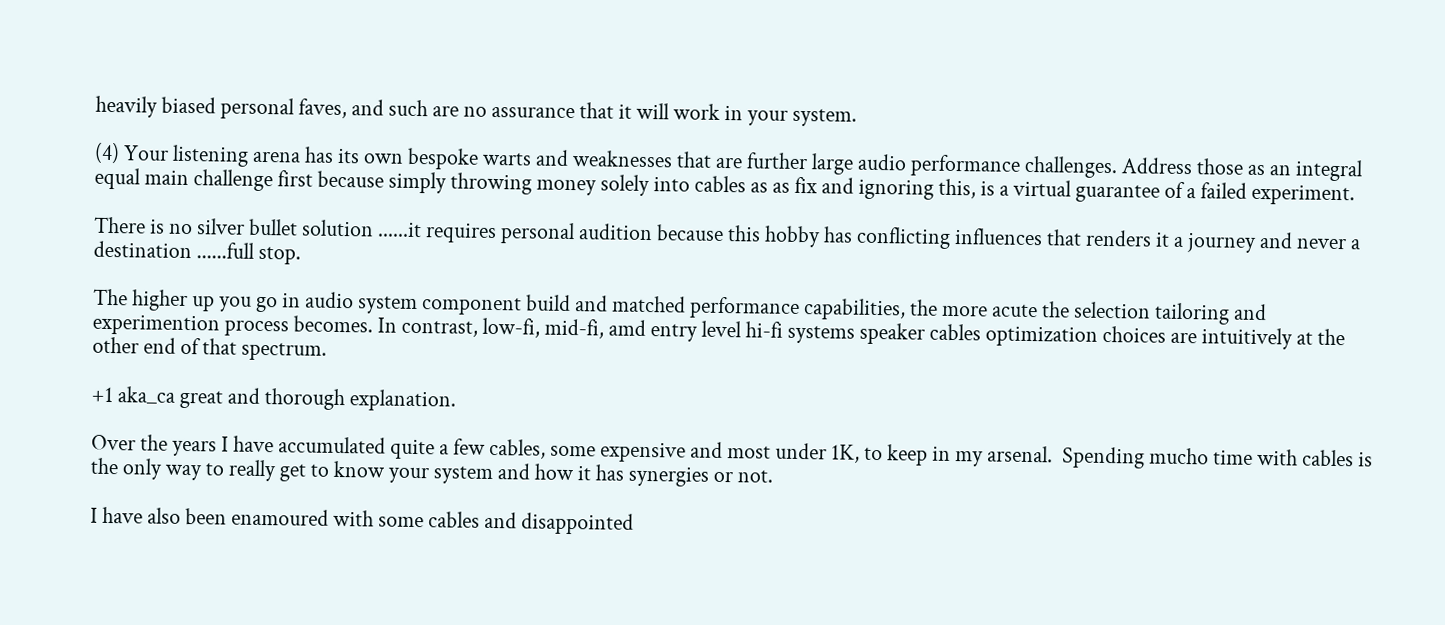heavily biased personal faves, and such are no assurance that it will work in your system.

(4) Your listening arena has its own bespoke warts and weaknesses that are further large audio performance challenges. Address those as an integral equal main challenge first because simply throwing money solely into cables as as fix and ignoring this, is a virtual guarantee of a failed experiment.

There is no silver bullet solution ......it requires personal audition because this hobby has conflicting influences that renders it a journey and never a destination ......full stop.

The higher up you go in audio system component build and matched performance capabilities, the more acute the selection tailoring and experimention process becomes. In contrast, low-fi, mid-fi, amd entry level hi-fi systems speaker cables optimization choices are intuitively at the other end of that spectrum.

+1 aka_ca great and thorough explanation.

Over the years I have accumulated quite a few cables, some expensive and most under 1K, to keep in my arsenal.  Spending mucho time with cables is the only way to really get to know your system and how it has synergies or not.

I have also been enamoured with some cables and disappointed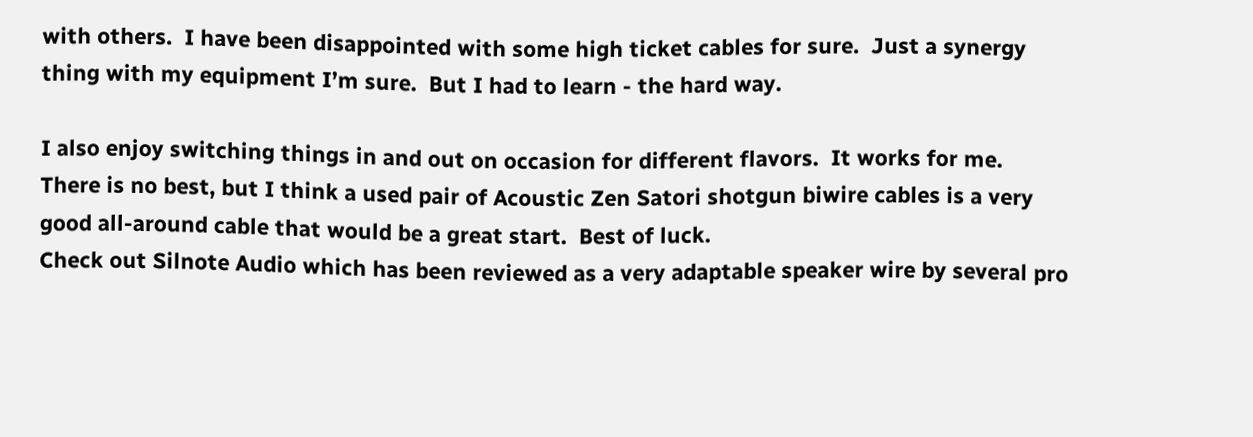with others.  I have been disappointed with some high ticket cables for sure.  Just a synergy thing with my equipment I’m sure.  But I had to learn - the hard way.

I also enjoy switching things in and out on occasion for different flavors.  It works for me.
There is no best, but I think a used pair of Acoustic Zen Satori shotgun biwire cables is a very good all-around cable that would be a great start.  Best of luck.
Check out Silnote Audio which has been reviewed as a very adaptable speaker wire by several pro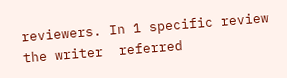reviewers. In 1 specific review the writer  referred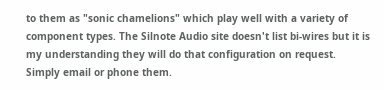to them as "sonic chamelions" which play well with a variety of component types. The Silnote Audio site doesn't list bi-wires but it is my understanding they will do that configuration on request.   Simply email or phone them.